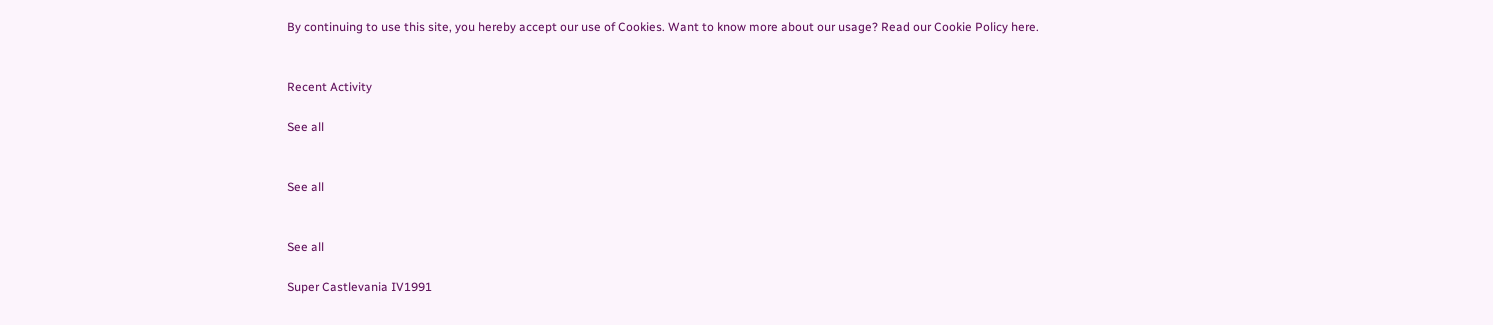By continuing to use this site, you hereby accept our use of Cookies. Want to know more about our usage? Read our Cookie Policy here.


Recent Activity

See all


See all


See all

Super Castlevania IV1991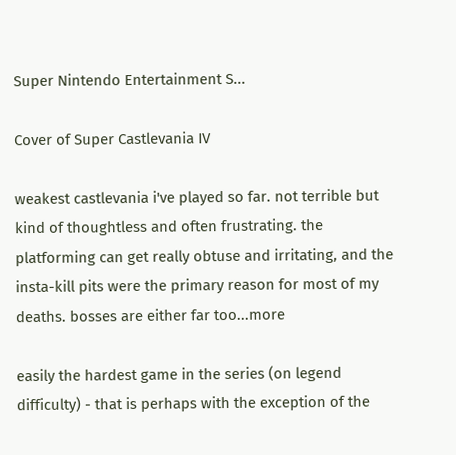Super Nintendo Entertainment S...

Cover of Super Castlevania IV

weakest castlevania i've played so far. not terrible but kind of thoughtless and often frustrating. the platforming can get really obtuse and irritating, and the insta-kill pits were the primary reason for most of my deaths. bosses are either far too...more

easily the hardest game in the series (on legend difficulty) - that is perhaps with the exception of the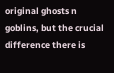original ghosts n goblins, but the crucial difference there is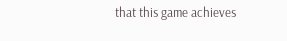that this game achieves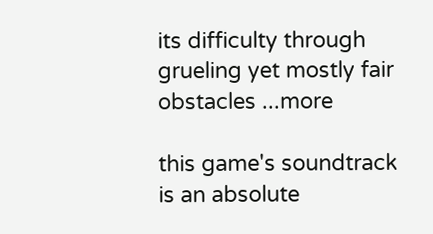its difficulty through grueling yet mostly fair obstacles ...more

this game's soundtrack is an absolute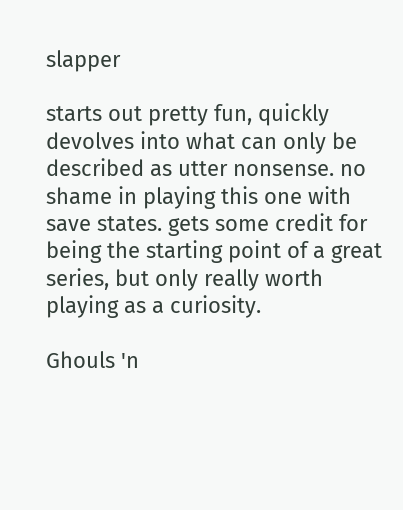slapper

starts out pretty fun, quickly devolves into what can only be described as utter nonsense. no shame in playing this one with save states. gets some credit for being the starting point of a great series, but only really worth playing as a curiosity.

Ghouls 'n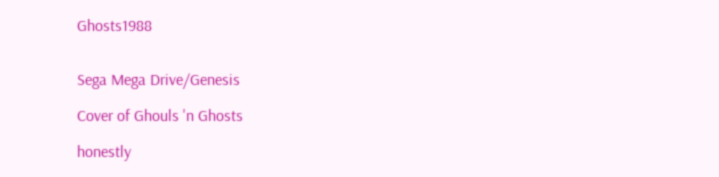Ghosts1988


Sega Mega Drive/Genesis

Cover of Ghouls 'n Ghosts

honestly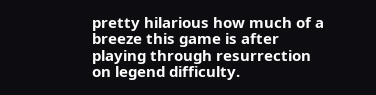pretty hilarious how much of a breeze this game is after playing through resurrection on legend difficulty.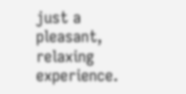just a pleasant, relaxing experience.